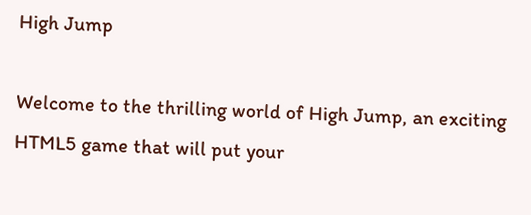High Jump

Welcome to the thrilling world of High Jump, an exciting HTML5 game that will put your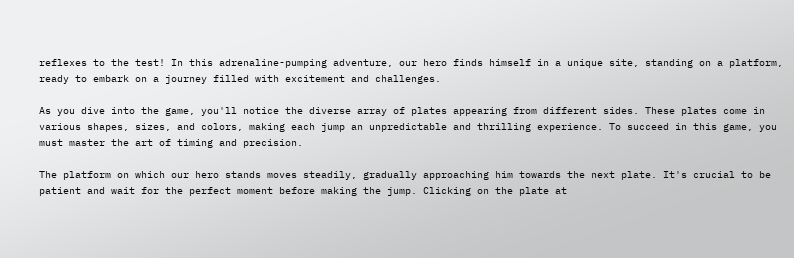reflexes to the test! In this adrenaline-pumping adventure, our hero finds himself in a unique site, standing on a platform, ready to embark on a journey filled with excitement and challenges.

As you dive into the game, you'll notice the diverse array of plates appearing from different sides. These plates come in various shapes, sizes, and colors, making each jump an unpredictable and thrilling experience. To succeed in this game, you must master the art of timing and precision.

The platform on which our hero stands moves steadily, gradually approaching him towards the next plate. It's crucial to be patient and wait for the perfect moment before making the jump. Clicking on the plate at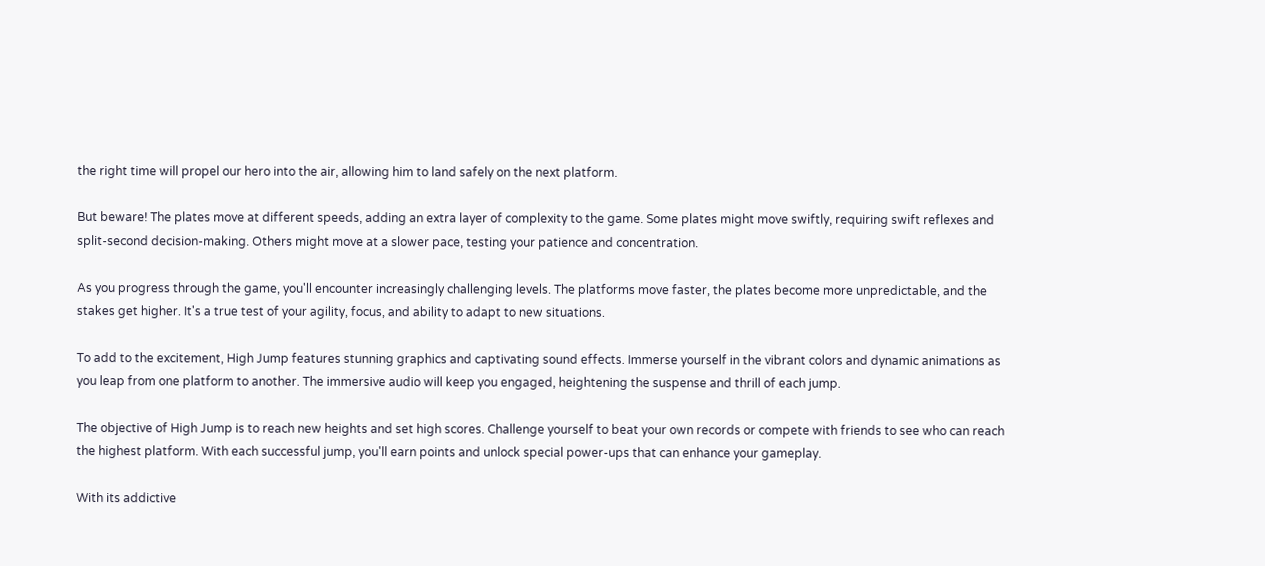the right time will propel our hero into the air, allowing him to land safely on the next platform.

But beware! The plates move at different speeds, adding an extra layer of complexity to the game. Some plates might move swiftly, requiring swift reflexes and split-second decision-making. Others might move at a slower pace, testing your patience and concentration.

As you progress through the game, you'll encounter increasingly challenging levels. The platforms move faster, the plates become more unpredictable, and the stakes get higher. It's a true test of your agility, focus, and ability to adapt to new situations.

To add to the excitement, High Jump features stunning graphics and captivating sound effects. Immerse yourself in the vibrant colors and dynamic animations as you leap from one platform to another. The immersive audio will keep you engaged, heightening the suspense and thrill of each jump.

The objective of High Jump is to reach new heights and set high scores. Challenge yourself to beat your own records or compete with friends to see who can reach the highest platform. With each successful jump, you'll earn points and unlock special power-ups that can enhance your gameplay.

With its addictive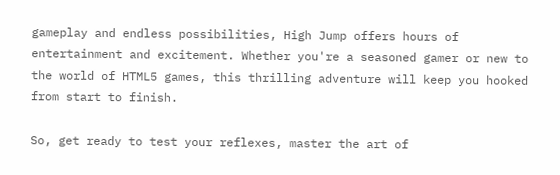gameplay and endless possibilities, High Jump offers hours of entertainment and excitement. Whether you're a seasoned gamer or new to the world of HTML5 games, this thrilling adventure will keep you hooked from start to finish.

So, get ready to test your reflexes, master the art of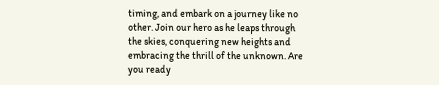timing, and embark on a journey like no other. Join our hero as he leaps through the skies, conquering new heights and embracing the thrill of the unknown. Are you ready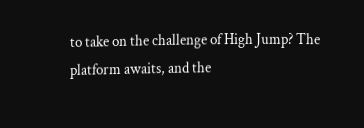to take on the challenge of High Jump? The platform awaits, and the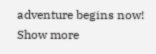adventure begins now!
Show more